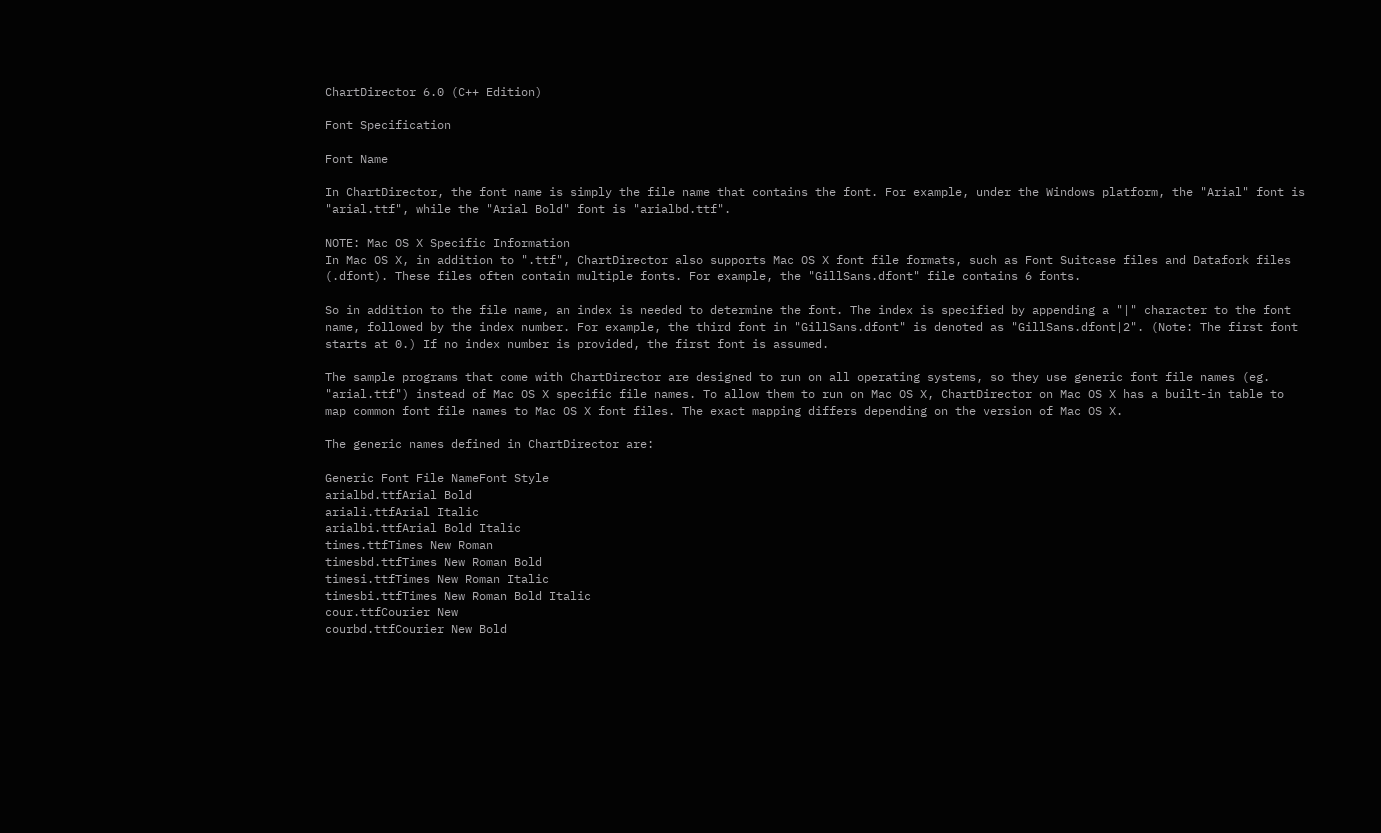ChartDirector 6.0 (C++ Edition)

Font Specification

Font Name

In ChartDirector, the font name is simply the file name that contains the font. For example, under the Windows platform, the "Arial" font is "arial.ttf", while the "Arial Bold" font is "arialbd.ttf".

NOTE: Mac OS X Specific Information
In Mac OS X, in addition to ".ttf", ChartDirector also supports Mac OS X font file formats, such as Font Suitcase files and Datafork files (.dfont). These files often contain multiple fonts. For example, the "GillSans.dfont" file contains 6 fonts.

So in addition to the file name, an index is needed to determine the font. The index is specified by appending a "|" character to the font name, followed by the index number. For example, the third font in "GillSans.dfont" is denoted as "GillSans.dfont|2". (Note: The first font starts at 0.) If no index number is provided, the first font is assumed.

The sample programs that come with ChartDirector are designed to run on all operating systems, so they use generic font file names (eg. "arial.ttf") instead of Mac OS X specific file names. To allow them to run on Mac OS X, ChartDirector on Mac OS X has a built-in table to map common font file names to Mac OS X font files. The exact mapping differs depending on the version of Mac OS X.

The generic names defined in ChartDirector are:

Generic Font File NameFont Style
arialbd.ttfArial Bold
ariali.ttfArial Italic
arialbi.ttfArial Bold Italic
times.ttfTimes New Roman
timesbd.ttfTimes New Roman Bold
timesi.ttfTimes New Roman Italic
timesbi.ttfTimes New Roman Bold Italic
cour.ttfCourier New
courbd.ttfCourier New Bold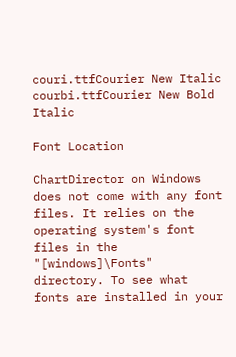couri.ttfCourier New Italic
courbi.ttfCourier New Bold Italic

Font Location

ChartDirector on Windows does not come with any font files. It relies on the operating system's font files in the "[windows]\Fonts" directory. To see what fonts are installed in your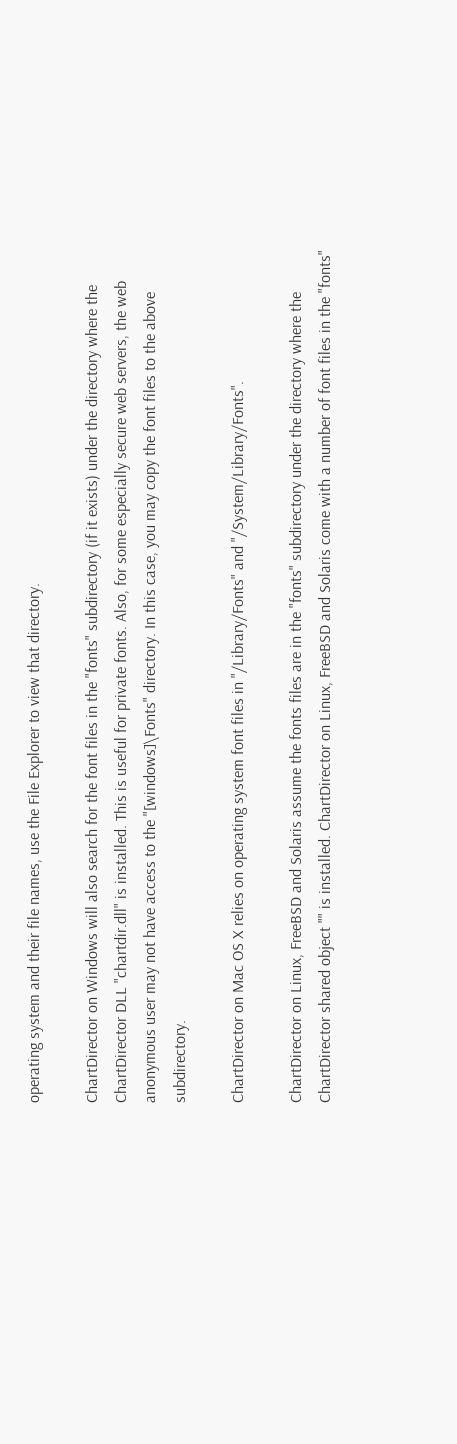operating system and their file names, use the File Explorer to view that directory.

ChartDirector on Windows will also search for the font files in the "fonts" subdirectory (if it exists) under the directory where the ChartDirector DLL "chartdir.dll" is installed. This is useful for private fonts. Also, for some especially secure web servers, the web anonymous user may not have access to the "[windows]\Fonts" directory. In this case, you may copy the font files to the above subdirectory.

ChartDirector on Mac OS X relies on operating system font files in "/Library/Fonts" and "/System/Library/Fonts".

ChartDirector on Linux, FreeBSD and Solaris assume the fonts files are in the "fonts" subdirectory under the directory where the ChartDirector shared object "" is installed. ChartDirector on Linux, FreeBSD and Solaris come with a number of font files in the "fonts"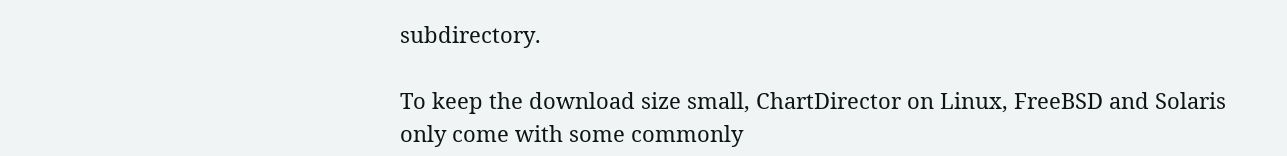subdirectory.

To keep the download size small, ChartDirector on Linux, FreeBSD and Solaris only come with some commonly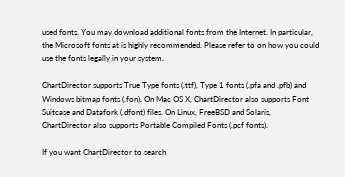used fonts. You may download additional fonts from the Internet. In particular, the Microsoft fonts at is highly recommended. Please refer to on how you could use the fonts legally in your system.

ChartDirector supports True Type fonts (.ttf), Type 1 fonts (.pfa and .pfb) and Windows bitmap fonts (.fon). On Mac OS X, ChartDirector also supports Font Suitcase and Datafork (.dfont) files. On Linux, FreeBSD and Solaris, ChartDirector also supports Portable Compiled Fonts (.pcf fonts).

If you want ChartDirector to search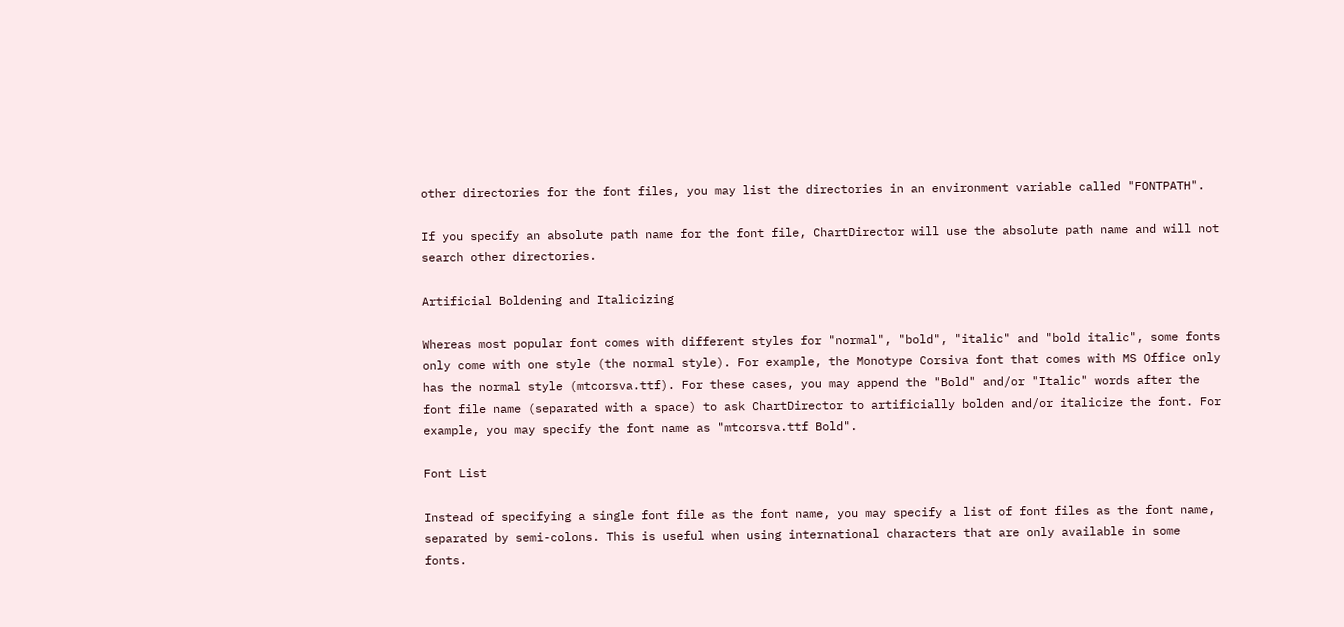other directories for the font files, you may list the directories in an environment variable called "FONTPATH".

If you specify an absolute path name for the font file, ChartDirector will use the absolute path name and will not search other directories.

Artificial Boldening and Italicizing

Whereas most popular font comes with different styles for "normal", "bold", "italic" and "bold italic", some fonts only come with one style (the normal style). For example, the Monotype Corsiva font that comes with MS Office only has the normal style (mtcorsva.ttf). For these cases, you may append the "Bold" and/or "Italic" words after the font file name (separated with a space) to ask ChartDirector to artificially bolden and/or italicize the font. For example, you may specify the font name as "mtcorsva.ttf Bold".

Font List

Instead of specifying a single font file as the font name, you may specify a list of font files as the font name, separated by semi-colons. This is useful when using international characters that are only available in some fonts.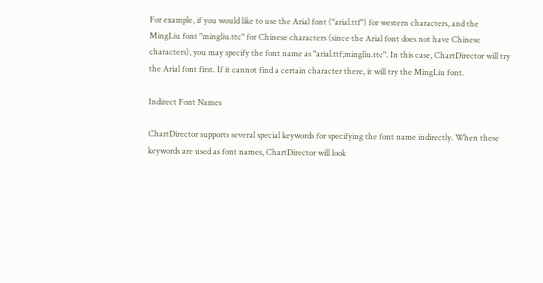For example, if you would like to use the Arial font ("arial.ttf") for western characters, and the MingLiu font "mingliu.ttc" for Chinese characters (since the Arial font does not have Chinese characters), you may specify the font name as "arial.ttf;mingliu.ttc". In this case, ChartDirector will try the Arial font first. If it cannot find a certain character there, it will try the MingLiu font.

Indirect Font Names

ChartDirector supports several special keywords for specifying the font name indirectly. When these keywords are used as font names, ChartDirector will look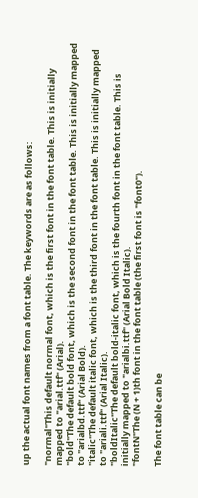up the actual font names from a font table. The keywords are as follows:

"normal"This default normal font, which is the first font in the font table. This is initially mapped to "arial.ttf" (Arial).
"bold"The default bold font, which is the second font in the font table. This is initially mapped to "arialbd.ttf" (Arial Bold).
"italic"The default italic font, which is the third font in the font table. This is initially mapped to "ariali.ttf" (Arial Italic).
"boldItalic"The default bold-italic font, which is the fourth font in the font table. This is initially mapped to "arialbi.ttf" (Arial Bold Italic).
"fontN"The (N + 1)th font in the font table (the first font is "font0").

The font table can be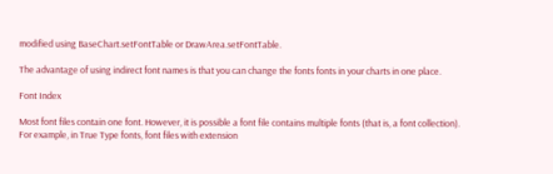modified using BaseChart.setFontTable or DrawArea.setFontTable.

The advantage of using indirect font names is that you can change the fonts fonts in your charts in one place.

Font Index

Most font files contain one font. However, it is possible a font file contains multiple fonts (that is, a font collection). For example, in True Type fonts, font files with extension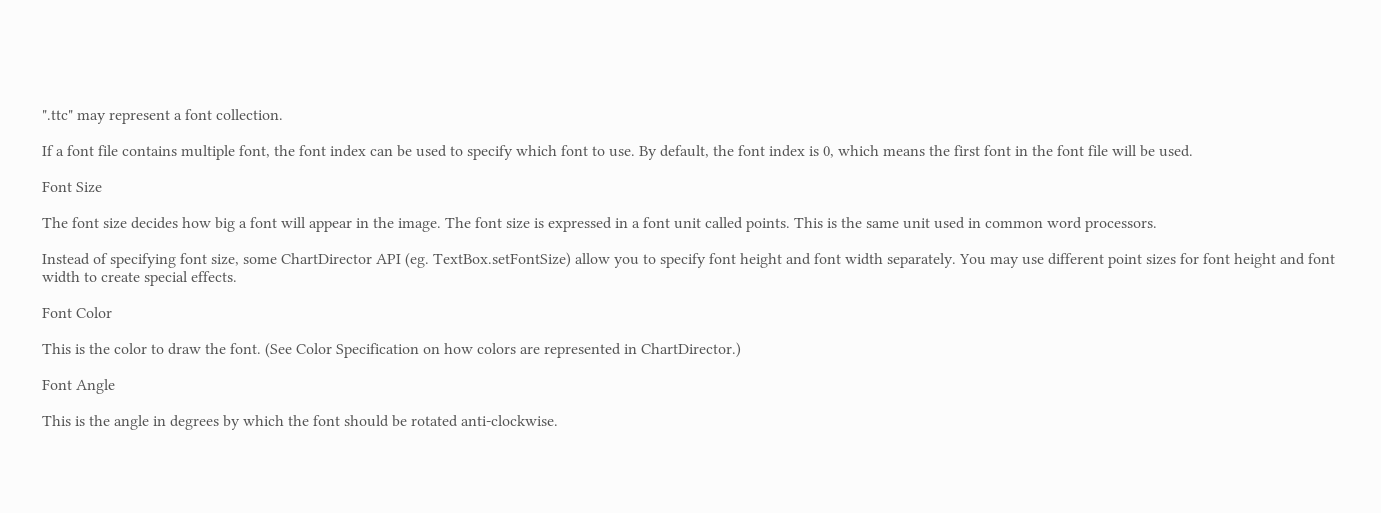".ttc" may represent a font collection.

If a font file contains multiple font, the font index can be used to specify which font to use. By default, the font index is 0, which means the first font in the font file will be used.

Font Size

The font size decides how big a font will appear in the image. The font size is expressed in a font unit called points. This is the same unit used in common word processors.

Instead of specifying font size, some ChartDirector API (eg. TextBox.setFontSize) allow you to specify font height and font width separately. You may use different point sizes for font height and font width to create special effects.

Font Color

This is the color to draw the font. (See Color Specification on how colors are represented in ChartDirector.)

Font Angle

This is the angle in degrees by which the font should be rotated anti-clockwise.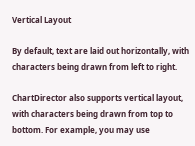Vertical Layout

By default, text are laid out horizontally, with characters being drawn from left to right.

ChartDirector also supports vertical layout, with characters being drawn from top to bottom. For example, you may use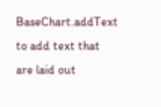BaseChart.addText to add text that are laid out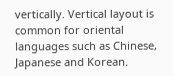vertically. Vertical layout is common for oriental languages such as Chinese, Japanese and Korean.